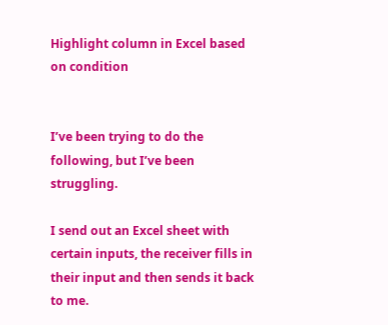Highlight column in Excel based on condition


I’ve been trying to do the following, but I’ve been struggling.

I send out an Excel sheet with certain inputs, the receiver fills in their input and then sends it back to me.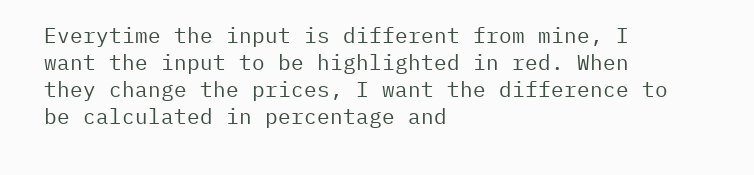Everytime the input is different from mine, I want the input to be highlighted in red. When they change the prices, I want the difference to be calculated in percentage and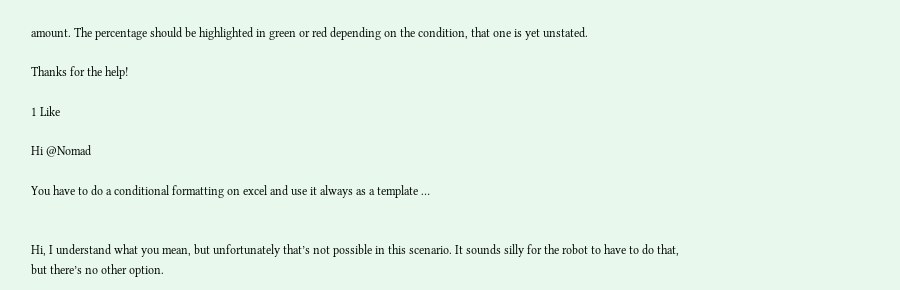amount. The percentage should be highlighted in green or red depending on the condition, that one is yet unstated.

Thanks for the help!

1 Like

Hi @Nomad

You have to do a conditional formatting on excel and use it always as a template …


Hi, I understand what you mean, but unfortunately that’s not possible in this scenario. It sounds silly for the robot to have to do that, but there’s no other option.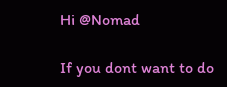Hi @Nomad

If you dont want to do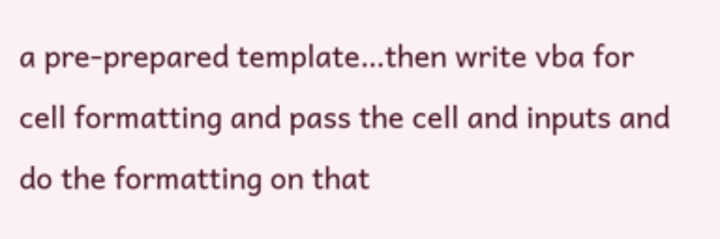a pre-prepared template…then write vba for cell formatting and pass the cell and inputs and do the formatting on that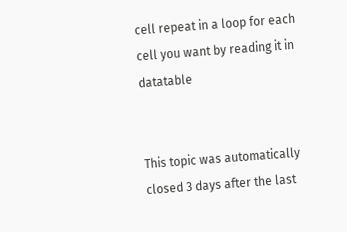cell repeat in a loop for each cell you want by reading it in datatable


This topic was automatically closed 3 days after the last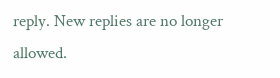reply. New replies are no longer allowed.